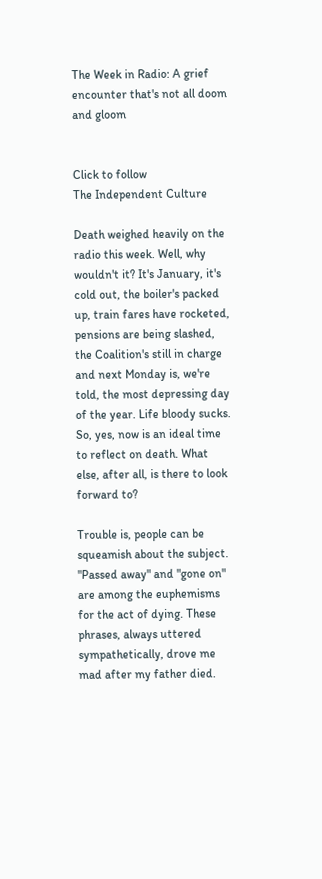The Week in Radio: A grief encounter that's not all doom and gloom


Click to follow
The Independent Culture

Death weighed heavily on the radio this week. Well, why wouldn't it? It's January, it's cold out, the boiler's packed up, train fares have rocketed, pensions are being slashed, the Coalition's still in charge and next Monday is, we're told, the most depressing day of the year. Life bloody sucks. So, yes, now is an ideal time to reflect on death. What else, after all, is there to look forward to?

Trouble is, people can be squeamish about the subject. "Passed away" and "gone on" are among the euphemisms for the act of dying. These phrases, always uttered sympathetically, drove me mad after my father died.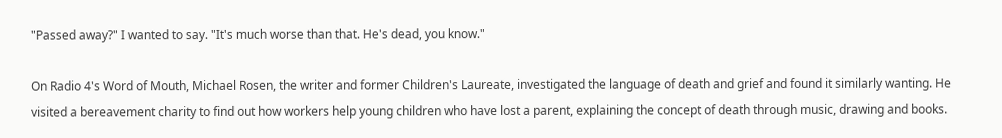"Passed away?" I wanted to say. "It's much worse than that. He's dead, you know."

On Radio 4's Word of Mouth, Michael Rosen, the writer and former Children's Laureate, investigated the language of death and grief and found it similarly wanting. He visited a bereavement charity to find out how workers help young children who have lost a parent, explaining the concept of death through music, drawing and books.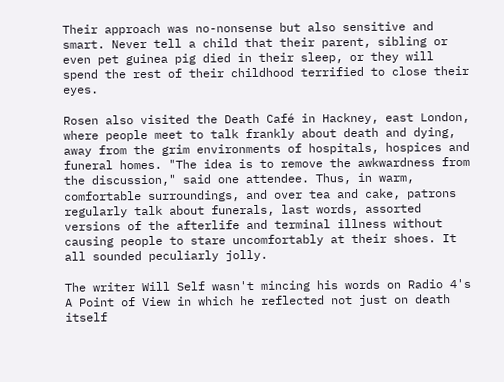Their approach was no-nonsense but also sensitive and smart. Never tell a child that their parent, sibling or even pet guinea pig died in their sleep, or they will spend the rest of their childhood terrified to close their eyes.

Rosen also visited the Death Café in Hackney, east London, where people meet to talk frankly about death and dying, away from the grim environments of hospitals, hospices and funeral homes. "The idea is to remove the awkwardness from the discussion," said one attendee. Thus, in warm, comfortable surroundings, and over tea and cake, patrons regularly talk about funerals, last words, assorted versions of the afterlife and terminal illness without causing people to stare uncomfortably at their shoes. It all sounded peculiarly jolly.

The writer Will Self wasn't mincing his words on Radio 4's A Point of View in which he reflected not just on death itself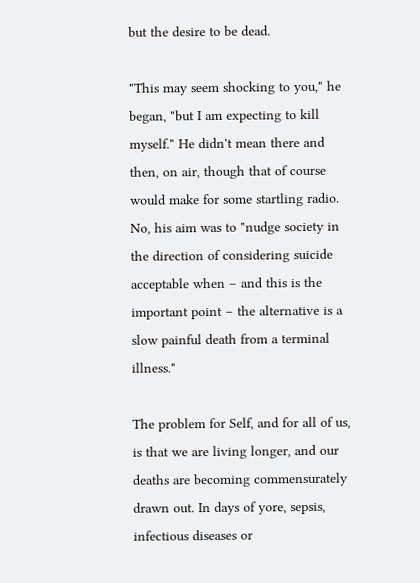but the desire to be dead.

"This may seem shocking to you," he began, "but I am expecting to kill myself." He didn't mean there and then, on air, though that of course would make for some startling radio. No, his aim was to "nudge society in the direction of considering suicide acceptable when – and this is the important point – the alternative is a slow painful death from a terminal illness."

The problem for Self, and for all of us, is that we are living longer, and our deaths are becoming commensurately drawn out. In days of yore, sepsis, infectious diseases or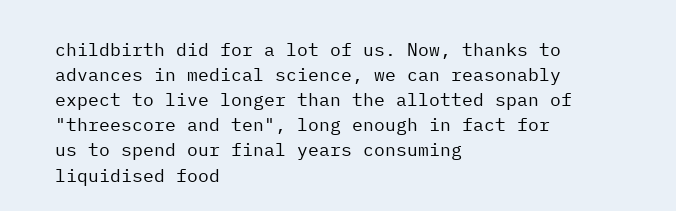childbirth did for a lot of us. Now, thanks to advances in medical science, we can reasonably expect to live longer than the allotted span of "threescore and ten", long enough in fact for us to spend our final years consuming liquidised food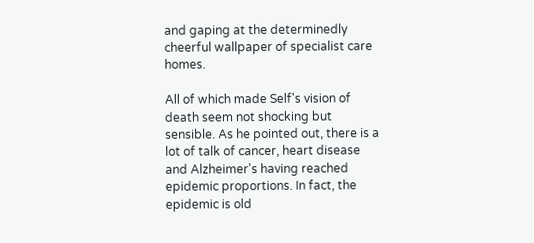and gaping at the determinedly cheerful wallpaper of specialist care homes.

All of which made Self's vision of death seem not shocking but sensible. As he pointed out, there is a lot of talk of cancer, heart disease and Alzheimer's having reached epidemic proportions. In fact, the epidemic is old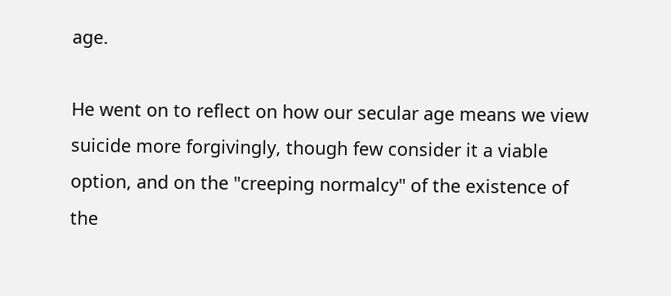age.

He went on to reflect on how our secular age means we view suicide more forgivingly, though few consider it a viable option, and on the "creeping normalcy" of the existence of the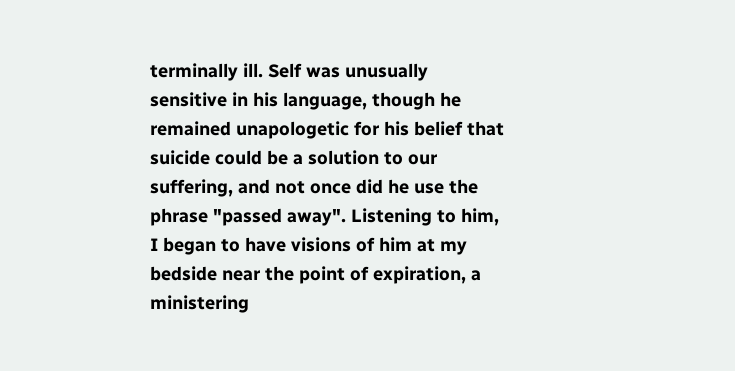terminally ill. Self was unusually sensitive in his language, though he remained unapologetic for his belief that suicide could be a solution to our suffering, and not once did he use the phrase "passed away". Listening to him, I began to have visions of him at my bedside near the point of expiration, a ministering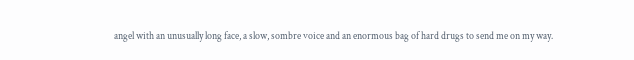angel with an unusually long face, a slow, sombre voice and an enormous bag of hard drugs to send me on my way.